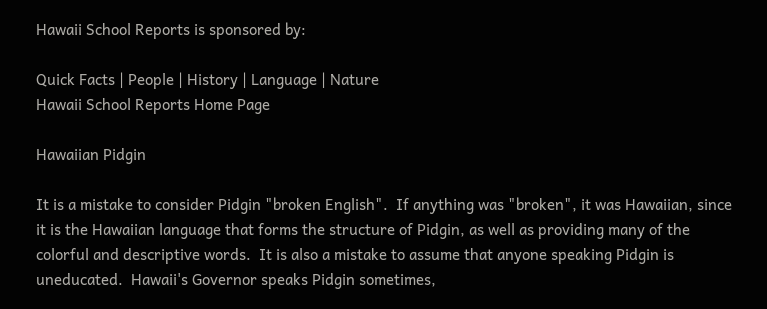Hawaii School Reports is sponsored by:

Quick Facts | People | History | Language | Nature
Hawaii School Reports Home Page

Hawaiian Pidgin

It is a mistake to consider Pidgin "broken English".  If anything was "broken", it was Hawaiian, since it is the Hawaiian language that forms the structure of Pidgin, as well as providing many of the colorful and descriptive words.  It is also a mistake to assume that anyone speaking Pidgin is uneducated.  Hawaii's Governor speaks Pidgin sometimes,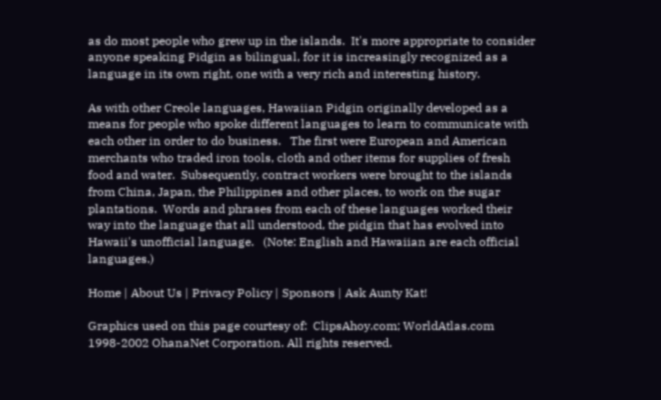as do most people who grew up in the islands.  It's more appropriate to consider anyone speaking Pidgin as bilingual, for it is increasingly recognized as a language in its own right, one with a very rich and interesting history.

As with other Creole languages, Hawaiian Pidgin originally developed as a means for people who spoke different languages to learn to communicate with each other in order to do business.   The first were European and American merchants who traded iron tools, cloth and other items for supplies of fresh food and water.  Subsequently, contract workers were brought to the islands from China, Japan, the Philippines and other places, to work on the sugar plantations.  Words and phrases from each of these languages worked their way into the language that all understood, the pidgin that has evolved into Hawaii's unofficial language.   (Note: English and Hawaiian are each official languages.)

Home | About Us | Privacy Policy | Sponsors | Ask Aunty Kat!

Graphics used on this page courtesy of:  ClipsAhoy.com; WorldAtlas.com
1998-2002 OhanaNet Corporation. All rights reserved.